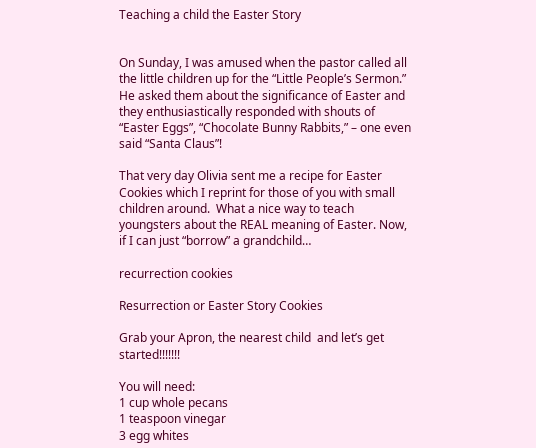Teaching a child the Easter Story


On Sunday, I was amused when the pastor called all the little children up for the “Little People’s Sermon.”  He asked them about the significance of Easter and they enthusiastically responded with shouts of  “Easter Eggs”, “Chocolate Bunny Rabbits,” – one even said “Santa Claus”!

That very day Olivia sent me a recipe for Easter Cookies which I reprint for those of you with small children around.  What a nice way to teach youngsters about the REAL meaning of Easter. Now, if I can just “borrow” a grandchild…

recurrection cookies

Resurrection or Easter Story Cookies

Grab your Apron, the nearest child  and let’s get started!!!!!!!

You will need:
1 cup whole pecans
1 teaspoon vinegar
3 egg whites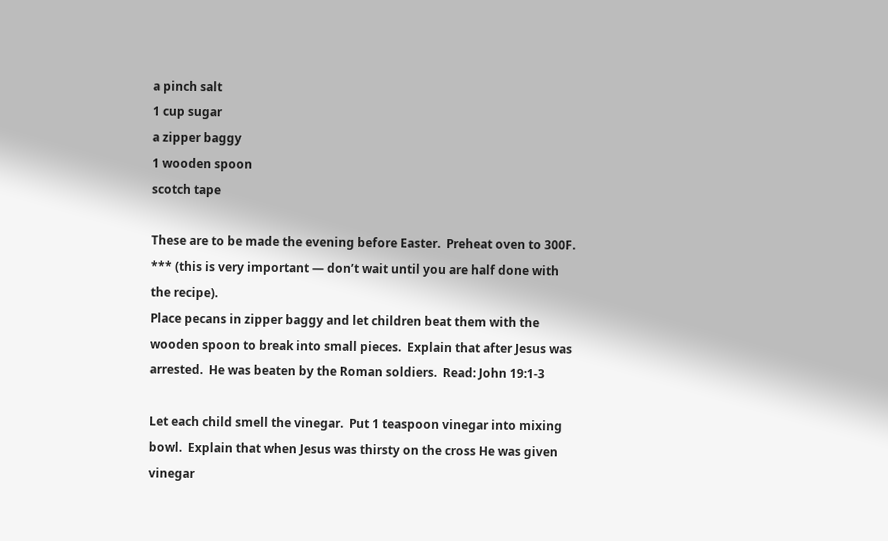a pinch salt
1 cup sugar
a zipper baggy
1 wooden spoon
scotch tape

These are to be made the evening before Easter.  Preheat oven to 300F.
*** (this is very important — don’t wait until you are half done with the recipe).
Place pecans in zipper baggy and let children beat them with the wooden spoon to break into small pieces.  Explain that after Jesus was arrested.  He was beaten by the Roman soldiers.  Read: John 19:1-3

Let each child smell the vinegar.  Put 1 teaspoon vinegar into mixing bowl.  Explain that when Jesus was thirsty on the cross He was given vinegar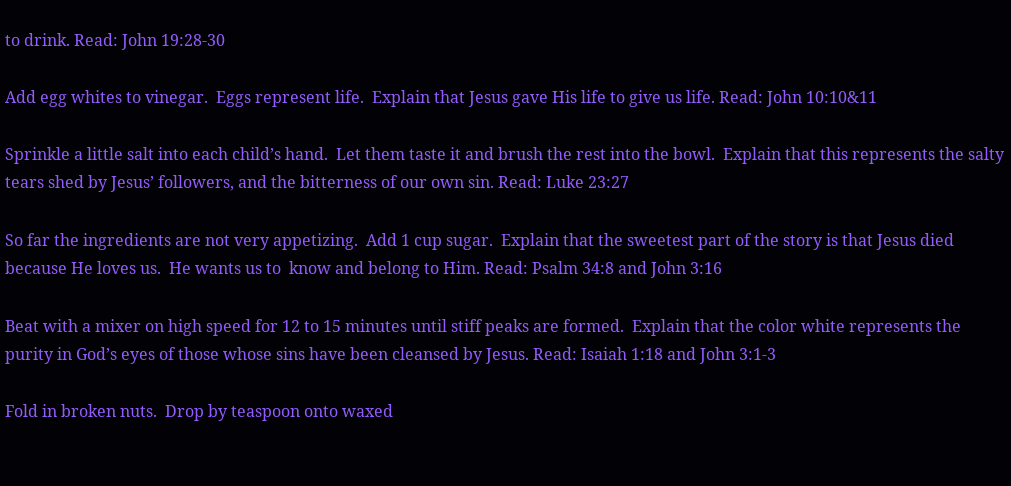to drink. Read: John 19:28-30

Add egg whites to vinegar.  Eggs represent life.  Explain that Jesus gave His life to give us life. Read: John 10:10&11

Sprinkle a little salt into each child’s hand.  Let them taste it and brush the rest into the bowl.  Explain that this represents the salty tears shed by Jesus’ followers, and the bitterness of our own sin. Read: Luke 23:27

So far the ingredients are not very appetizing.  Add 1 cup sugar.  Explain that the sweetest part of the story is that Jesus died because He loves us.  He wants us to  know and belong to Him. Read: Psalm 34:8 and John 3:16

Beat with a mixer on high speed for 12 to 15 minutes until stiff peaks are formed.  Explain that the color white represents the purity in God’s eyes of those whose sins have been cleansed by Jesus. Read: Isaiah 1:18 and John 3:1-3

Fold in broken nuts.  Drop by teaspoon onto waxed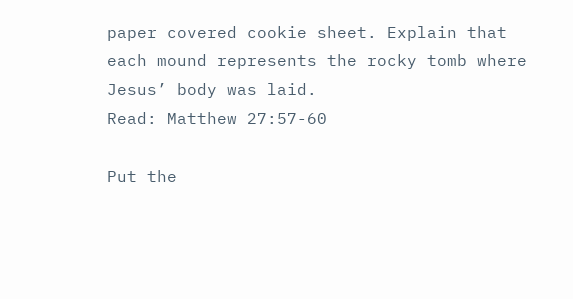paper covered cookie sheet. Explain that each mound represents the rocky tomb where Jesus’ body was laid.
Read: Matthew 27:57-60

Put the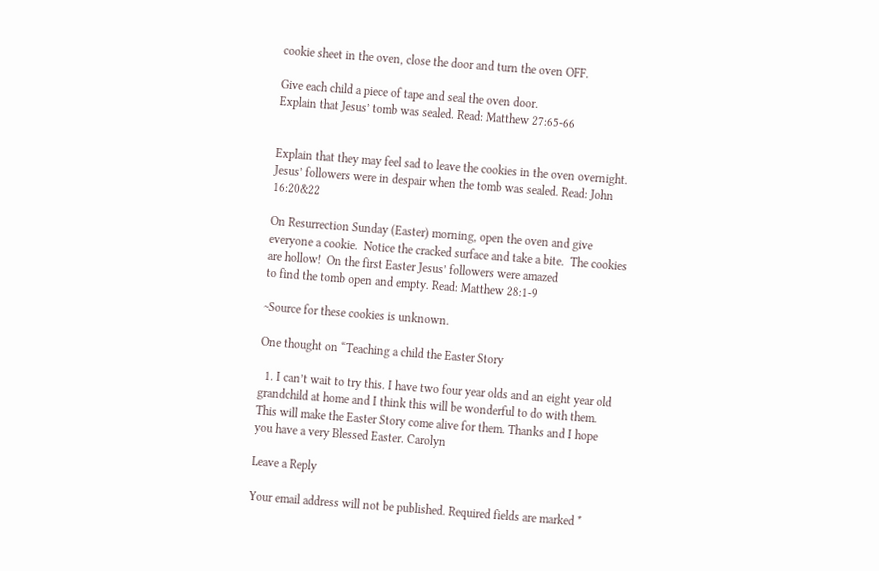cookie sheet in the oven, close the door and turn the oven OFF.

Give each child a piece of tape and seal the oven door.
Explain that Jesus’ tomb was sealed. Read: Matthew 27:65-66


Explain that they may feel sad to leave the cookies in the oven overnight.  Jesus’ followers were in despair when the tomb was sealed. Read: John 16:20&22

On Resurrection Sunday (Easter) morning, open the oven and give everyone a cookie.  Notice the cracked surface and take a bite.  The cookies are hollow!  On the first Easter Jesus’ followers were amazed
to find the tomb open and empty. Read: Matthew 28:1-9

~Source for these cookies is unknown.

One thought on “Teaching a child the Easter Story

  1. I can’t wait to try this. I have two four year olds and an eight year old grandchild at home and I think this will be wonderful to do with them. This will make the Easter Story come alive for them. Thanks and I hope you have a very Blessed Easter. Carolyn

Leave a Reply

Your email address will not be published. Required fields are marked *